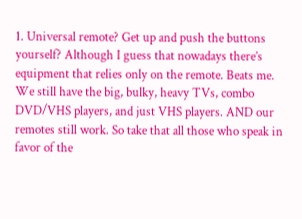1. Universal remote? Get up and push the buttons yourself? Although I guess that nowadays there’s equipment that relies only on the remote. Beats me. We still have the big, bulky, heavy TVs, combo DVD/VHS players, and just VHS players. AND our remotes still work. So take that all those who speak in favor of the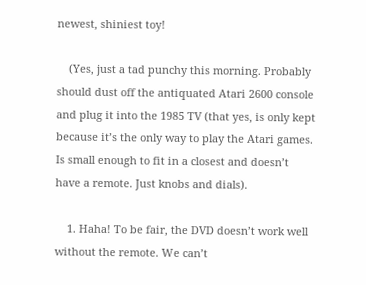newest, shiniest toy!

    (Yes, just a tad punchy this morning. Probably should dust off the antiquated Atari 2600 console and plug it into the 1985 TV (that yes, is only kept because it’s the only way to play the Atari games. Is small enough to fit in a closest and doesn’t have a remote. Just knobs and dials).

    1. Haha! To be fair, the DVD doesn’t work well without the remote. We can’t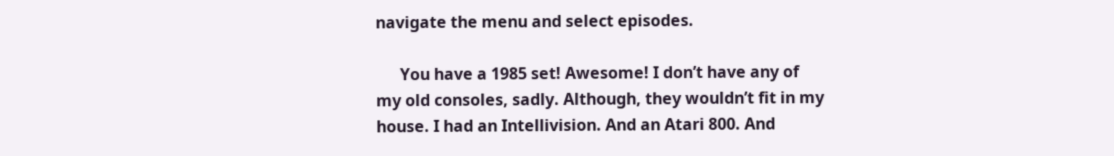navigate the menu and select episodes.

      You have a 1985 set! Awesome! I don’t have any of my old consoles, sadly. Although, they wouldn’t fit in my house. I had an Intellivision. And an Atari 800. And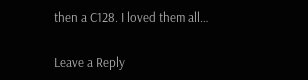then a C128. I loved them all…

Leave a Reply